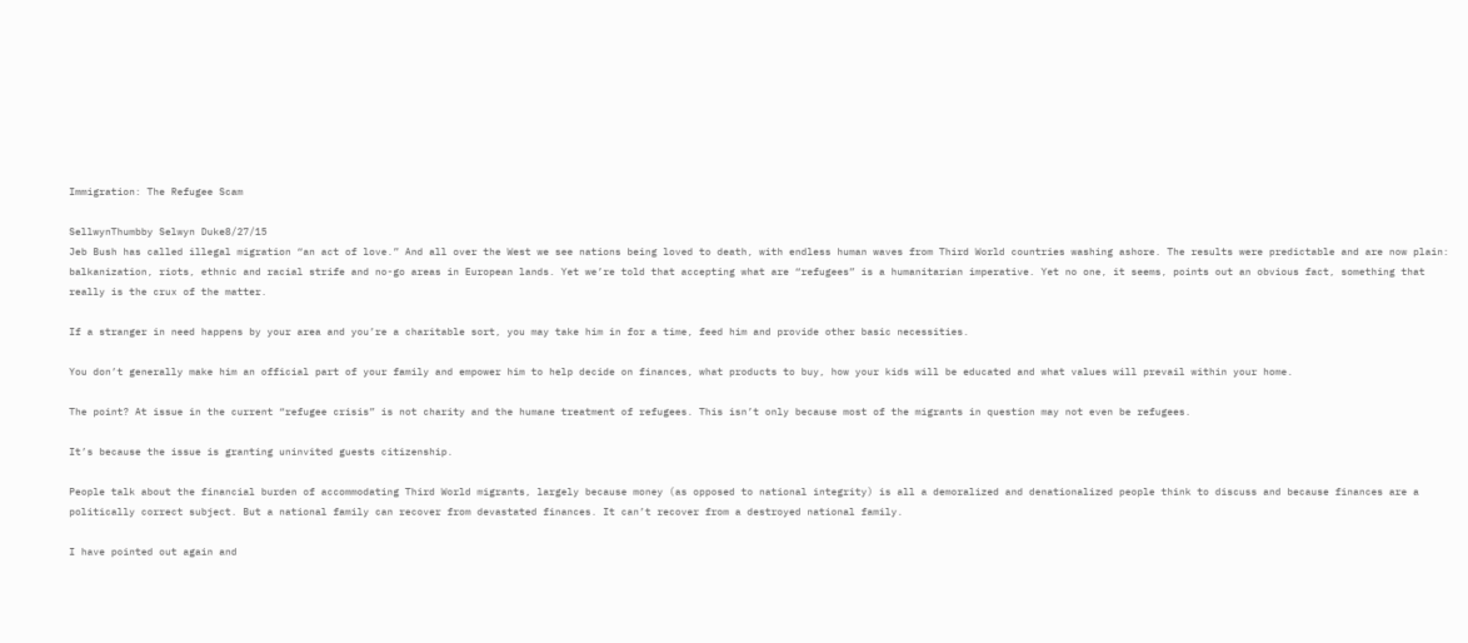Immigration: The Refugee Scam

SellwynThumbby Selwyn Duke8/27/15
Jeb Bush has called illegal migration “an act of love.” And all over the West we see nations being loved to death, with endless human waves from Third World countries washing ashore. The results were predictable and are now plain: balkanization, riots, ethnic and racial strife and no-go areas in European lands. Yet we’re told that accepting what are “refugees” is a humanitarian imperative. Yet no one, it seems, points out an obvious fact, something that really is the crux of the matter.

If a stranger in need happens by your area and you’re a charitable sort, you may take him in for a time, feed him and provide other basic necessities.

You don’t generally make him an official part of your family and empower him to help decide on finances, what products to buy, how your kids will be educated and what values will prevail within your home.

The point? At issue in the current “refugee crisis” is not charity and the humane treatment of refugees. This isn’t only because most of the migrants in question may not even be refugees.

It’s because the issue is granting uninvited guests citizenship.

People talk about the financial burden of accommodating Third World migrants, largely because money (as opposed to national integrity) is all a demoralized and denationalized people think to discuss and because finances are a politically correct subject. But a national family can recover from devastated finances. It can’t recover from a destroyed national family.

I have pointed out again and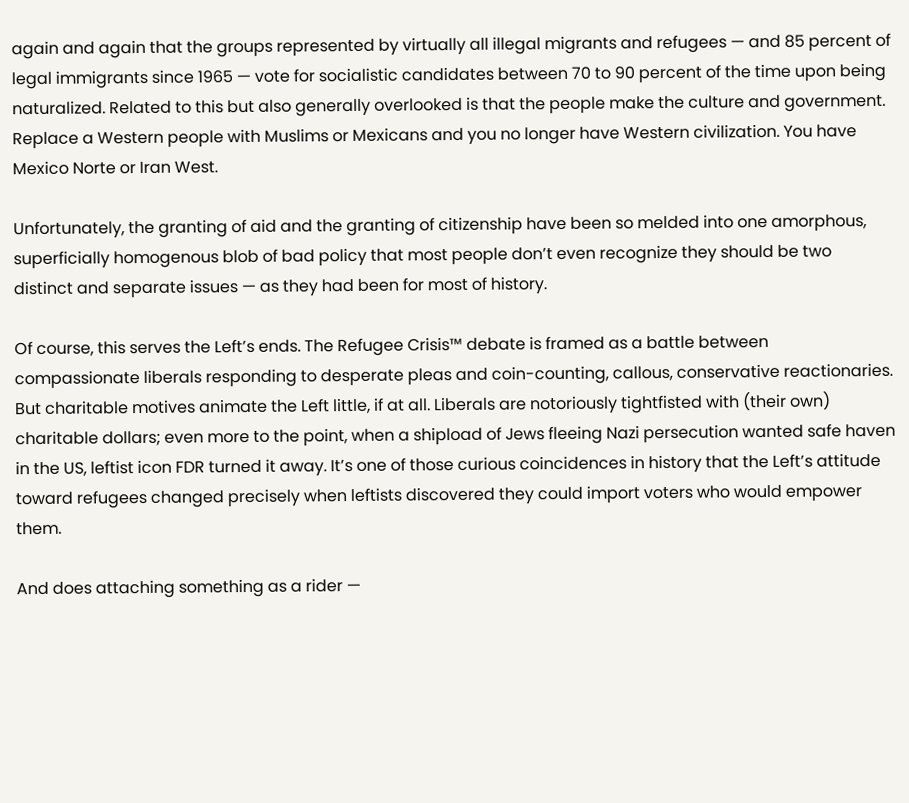again and again that the groups represented by virtually all illegal migrants and refugees — and 85 percent of legal immigrants since 1965 — vote for socialistic candidates between 70 to 90 percent of the time upon being naturalized. Related to this but also generally overlooked is that the people make the culture and government. Replace a Western people with Muslims or Mexicans and you no longer have Western civilization. You have Mexico Norte or Iran West.

Unfortunately, the granting of aid and the granting of citizenship have been so melded into one amorphous, superficially homogenous blob of bad policy that most people don’t even recognize they should be two distinct and separate issues — as they had been for most of history.

Of course, this serves the Left’s ends. The Refugee Crisis™ debate is framed as a battle between compassionate liberals responding to desperate pleas and coin-counting, callous, conservative reactionaries. But charitable motives animate the Left little, if at all. Liberals are notoriously tightfisted with (their own) charitable dollars; even more to the point, when a shipload of Jews fleeing Nazi persecution wanted safe haven in the US, leftist icon FDR turned it away. It’s one of those curious coincidences in history that the Left’s attitude toward refugees changed precisely when leftists discovered they could import voters who would empower them.

And does attaching something as a rider —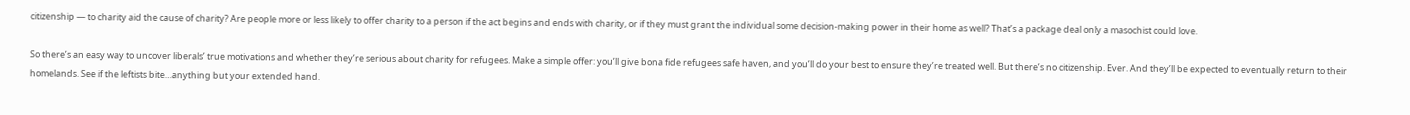citizenship — to charity aid the cause of charity? Are people more or less likely to offer charity to a person if the act begins and ends with charity, or if they must grant the individual some decision-making power in their home as well? That’s a package deal only a masochist could love.

So there’s an easy way to uncover liberals’ true motivations and whether they’re serious about charity for refugees. Make a simple offer: you’ll give bona fide refugees safe haven, and you’ll do your best to ensure they’re treated well. But there’s no citizenship. Ever. And they’ll be expected to eventually return to their homelands. See if the leftists bite…anything but your extended hand.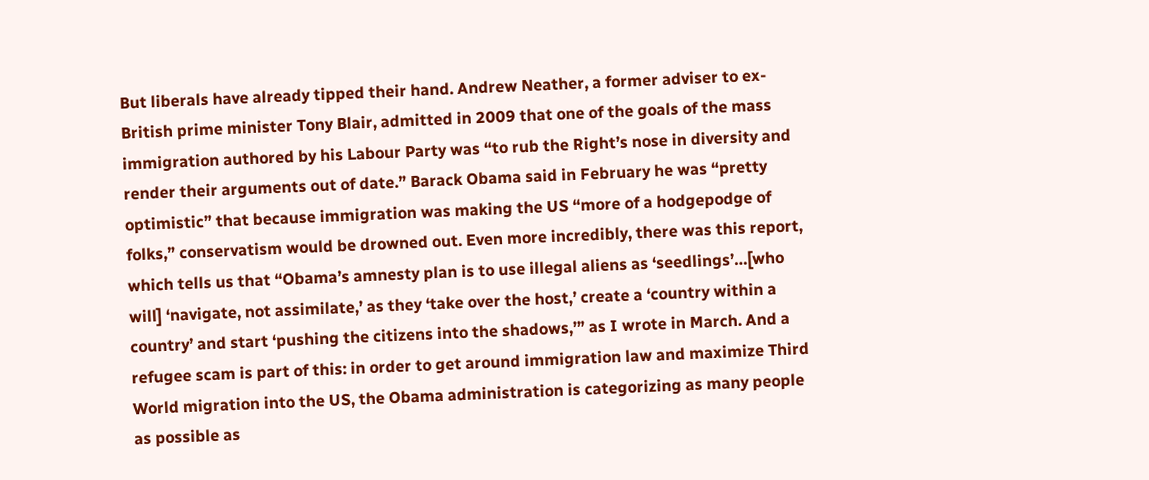But liberals have already tipped their hand. Andrew Neather, a former adviser to ex-British prime minister Tony Blair, admitted in 2009 that one of the goals of the mass immigration authored by his Labour Party was “to rub the Right’s nose in diversity and render their arguments out of date.” Barack Obama said in February he was “pretty optimistic” that because immigration was making the US “more of a hodgepodge of folks,” conservatism would be drowned out. Even more incredibly, there was this report, which tells us that “Obama’s amnesty plan is to use illegal aliens as ‘seedlings’…[who will] ‘navigate, not assimilate,’ as they ‘take over the host,’ create a ‘country within a country’ and start ‘pushing the citizens into the shadows,’” as I wrote in March. And a refugee scam is part of this: in order to get around immigration law and maximize Third World migration into the US, the Obama administration is categorizing as many people as possible as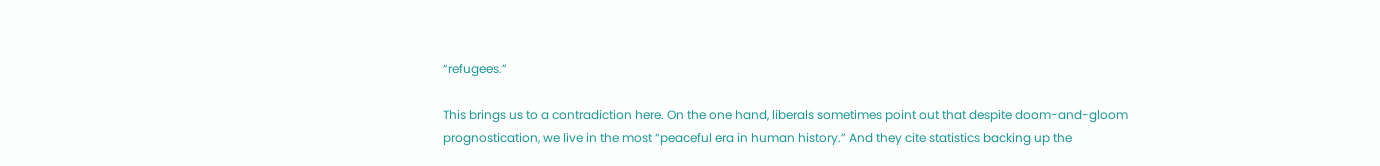“refugees.”

This brings us to a contradiction here. On the one hand, liberals sometimes point out that despite doom-and-gloom prognostication, we live in the most “peaceful era in human history.” And they cite statistics backing up the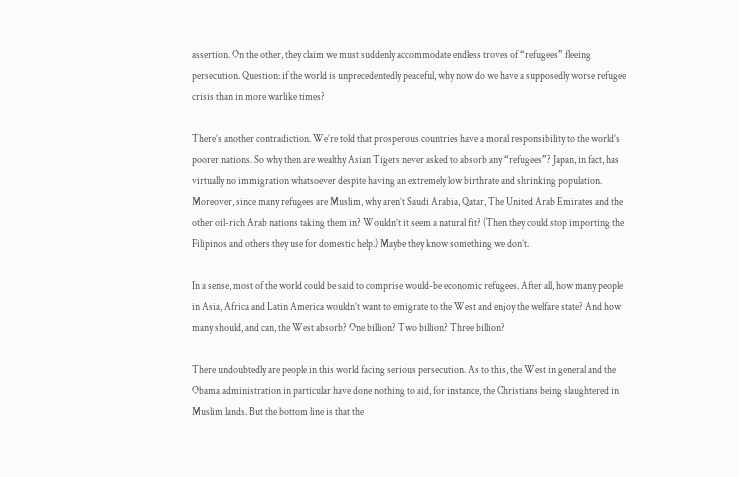assertion. On the other, they claim we must suddenly accommodate endless troves of “refugees” fleeing persecution. Question: if the world is unprecedentedly peaceful, why now do we have a supposedly worse refugee crisis than in more warlike times?

There’s another contradiction. We’re told that prosperous countries have a moral responsibility to the world’s poorer nations. So why then are wealthy Asian Tigers never asked to absorb any “refugees”? Japan, in fact, has virtually no immigration whatsoever despite having an extremely low birthrate and shrinking population. Moreover, since many refugees are Muslim, why aren’t Saudi Arabia, Qatar, The United Arab Emirates and the other oil-rich Arab nations taking them in? Wouldn’t it seem a natural fit? (Then they could stop importing the Filipinos and others they use for domestic help.) Maybe they know something we don’t.

In a sense, most of the world could be said to comprise would-be economic refugees. After all, how many people in Asia, Africa and Latin America wouldn’t want to emigrate to the West and enjoy the welfare state? And how many should, and can, the West absorb? One billion? Two billion? Three billion?

There undoubtedly are people in this world facing serious persecution. As to this, the West in general and the Obama administration in particular have done nothing to aid, for instance, the Christians being slaughtered in Muslim lands. But the bottom line is that the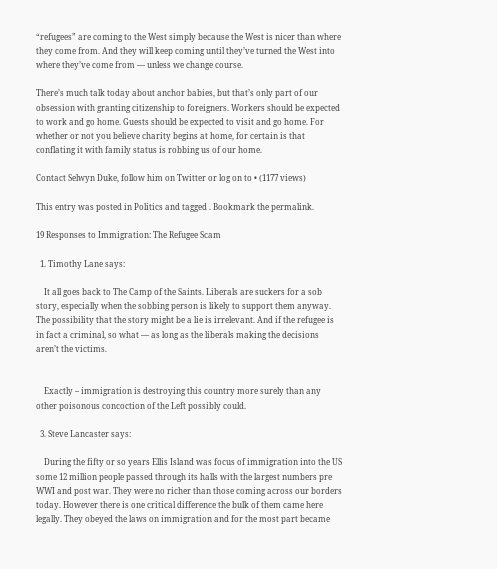“refugees” are coming to the West simply because the West is nicer than where they come from. And they will keep coming until they’ve turned the West into where they’ve come from — unless we change course.

There’s much talk today about anchor babies, but that’s only part of our obsession with granting citizenship to foreigners. Workers should be expected to work and go home. Guests should be expected to visit and go home. For whether or not you believe charity begins at home, for certain is that conflating it with family status is robbing us of our home.

Contact Selwyn Duke, follow him on Twitter or log on to • (1177 views)

This entry was posted in Politics and tagged . Bookmark the permalink.

19 Responses to Immigration: The Refugee Scam

  1. Timothy Lane says:

    It all goes back to The Camp of the Saints. Liberals are suckers for a sob story, especially when the sobbing person is likely to support them anyway. The possibility that the story might be a lie is irrelevant. And if the refugee is in fact a criminal, so what — as long as the liberals making the decisions aren’t the victims.


    Exactly – immigration is destroying this country more surely than any other poisonous concoction of the Left possibly could.

  3. Steve Lancaster says:

    During the fifty or so years Ellis Island was focus of immigration into the US some 12 million people passed through its halls with the largest numbers pre WWI and post war. They were no richer than those coming across our borders today. However there is one critical difference the bulk of them came here legally. They obeyed the laws on immigration and for the most part became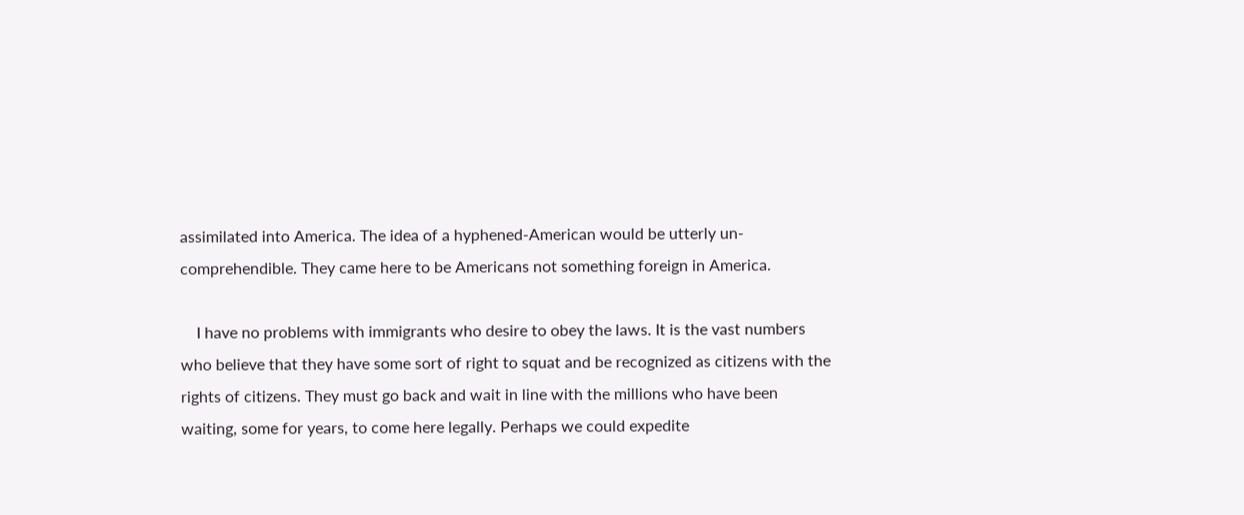assimilated into America. The idea of a hyphened-American would be utterly un-comprehendible. They came here to be Americans not something foreign in America.

    I have no problems with immigrants who desire to obey the laws. It is the vast numbers who believe that they have some sort of right to squat and be recognized as citizens with the rights of citizens. They must go back and wait in line with the millions who have been waiting, some for years, to come here legally. Perhaps we could expedite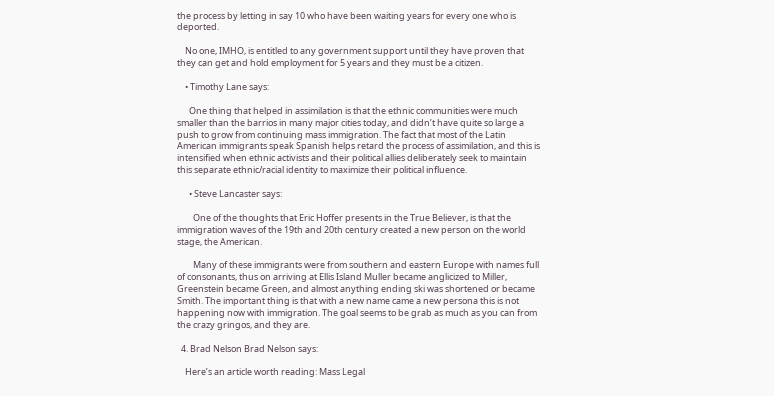the process by letting in say 10 who have been waiting years for every one who is deported.

    No one, IMHO, is entitled to any government support until they have proven that they can get and hold employment for 5 years and they must be a citizen.

    • Timothy Lane says:

      One thing that helped in assimilation is that the ethnic communities were much smaller than the barrios in many major cities today, and didn’t have quite so large a push to grow from continuing mass immigration. The fact that most of the Latin American immigrants speak Spanish helps retard the process of assimilation, and this is intensified when ethnic activists and their political allies deliberately seek to maintain this separate ethnic/racial identity to maximize their political influence.

      • Steve Lancaster says:

        One of the thoughts that Eric Hoffer presents in the True Believer, is that the immigration waves of the 19th and 20th century created a new person on the world stage, the American.

        Many of these immigrants were from southern and eastern Europe with names full of consonants, thus on arriving at Ellis Island Muller became anglicized to Miller, Greenstein became Green, and almost anything ending ski was shortened or became Smith. The important thing is that with a new name came a new persona this is not happening now with immigration. The goal seems to be grab as much as you can from the crazy gringos, and they are.

  4. Brad Nelson Brad Nelson says:

    Here’s an article worth reading: Mass Legal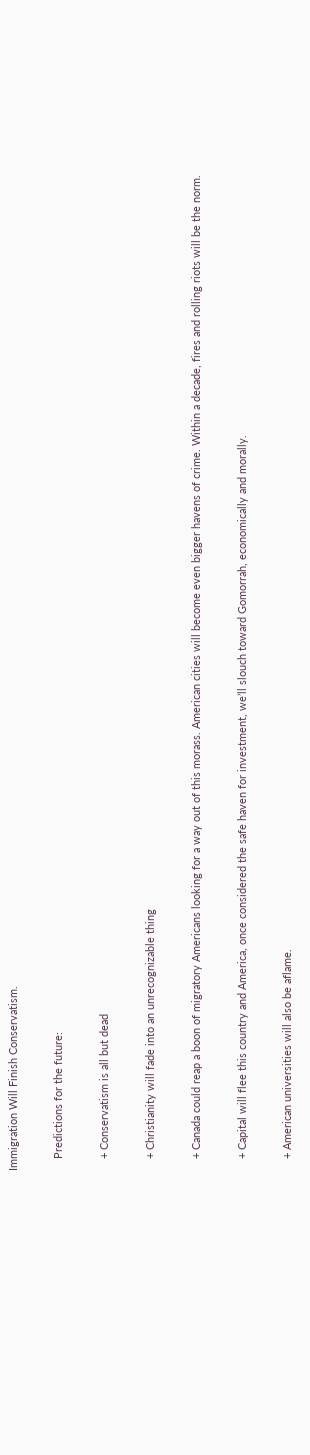Immigration Will Finish Conservatism.

    Predictions for the future:

    + Conservatism is all but dead

    + Christianity will fade into an unrecognizable thing

    + Canada could reap a boon of migratory Americans looking for a way out of this morass. American cities will become even bigger havens of crime. Within a decade, fires and rolling riots will be the norm.

    + Capital will flee this country and America, once considered the safe haven for investment, we’ll slouch toward Gomorrah, economically and morally.

    + American universities will also be aflame.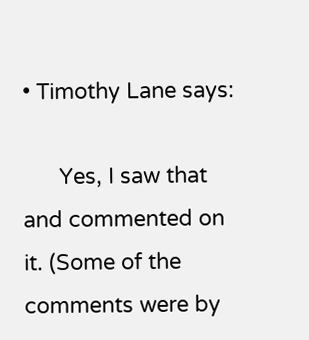• Timothy Lane says:

      Yes, I saw that and commented on it. (Some of the comments were by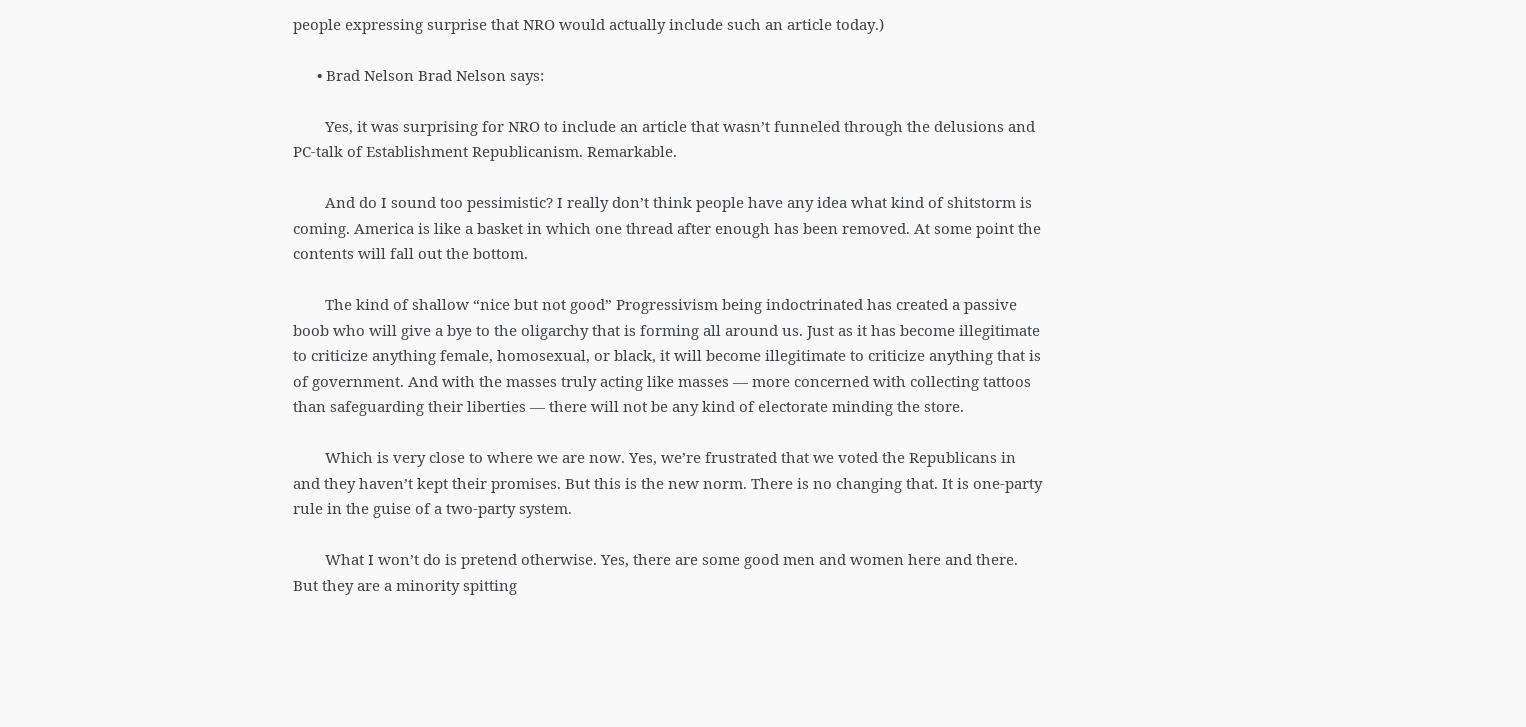people expressing surprise that NRO would actually include such an article today.)

      • Brad Nelson Brad Nelson says:

        Yes, it was surprising for NRO to include an article that wasn’t funneled through the delusions and PC-talk of Establishment Republicanism. Remarkable.

        And do I sound too pessimistic? I really don’t think people have any idea what kind of shitstorm is coming. America is like a basket in which one thread after enough has been removed. At some point the contents will fall out the bottom.

        The kind of shallow “nice but not good” Progressivism being indoctrinated has created a passive boob who will give a bye to the oligarchy that is forming all around us. Just as it has become illegitimate to criticize anything female, homosexual, or black, it will become illegitimate to criticize anything that is of government. And with the masses truly acting like masses — more concerned with collecting tattoos than safeguarding their liberties — there will not be any kind of electorate minding the store.

        Which is very close to where we are now. Yes, we’re frustrated that we voted the Republicans in and they haven’t kept their promises. But this is the new norm. There is no changing that. It is one-party rule in the guise of a two-party system.

        What I won’t do is pretend otherwise. Yes, there are some good men and women here and there. But they are a minority spitting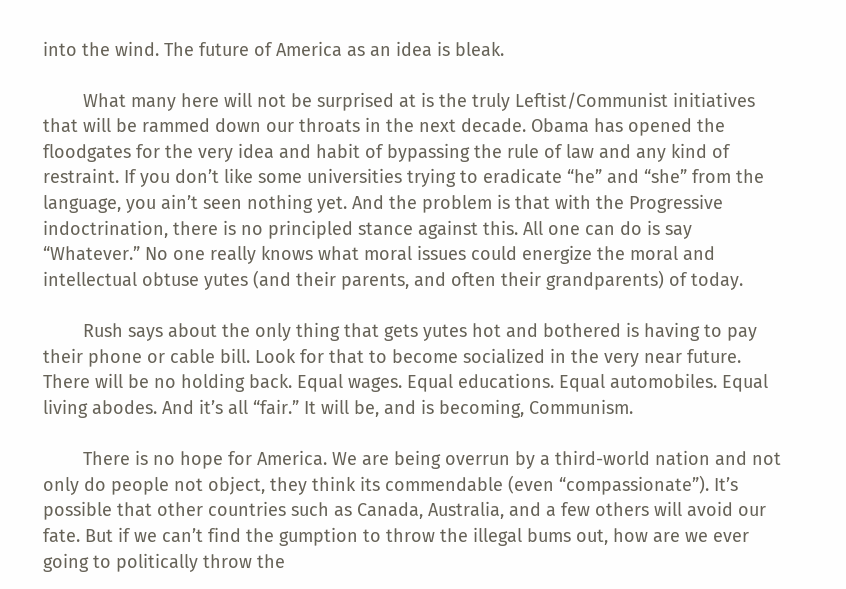into the wind. The future of America as an idea is bleak.

        What many here will not be surprised at is the truly Leftist/Communist initiatives that will be rammed down our throats in the next decade. Obama has opened the floodgates for the very idea and habit of bypassing the rule of law and any kind of restraint. If you don’t like some universities trying to eradicate “he” and “she” from the language, you ain’t seen nothing yet. And the problem is that with the Progressive indoctrination, there is no principled stance against this. All one can do is say “Whatever.” No one really knows what moral issues could energize the moral and intellectual obtuse yutes (and their parents, and often their grandparents) of today.

        Rush says about the only thing that gets yutes hot and bothered is having to pay their phone or cable bill. Look for that to become socialized in the very near future. There will be no holding back. Equal wages. Equal educations. Equal automobiles. Equal living abodes. And it’s all “fair.” It will be, and is becoming, Communism.

        There is no hope for America. We are being overrun by a third-world nation and not only do people not object, they think its commendable (even “compassionate”). It’s possible that other countries such as Canada, Australia, and a few others will avoid our fate. But if we can’t find the gumption to throw the illegal bums out, how are we ever going to politically throw the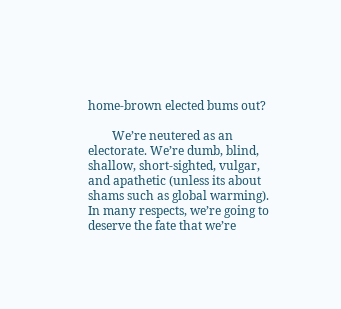home-brown elected bums out?

        We’re neutered as an electorate. We’re dumb, blind, shallow, short-sighted, vulgar, and apathetic (unless its about shams such as global warming). In many respects, we’re going to deserve the fate that we’re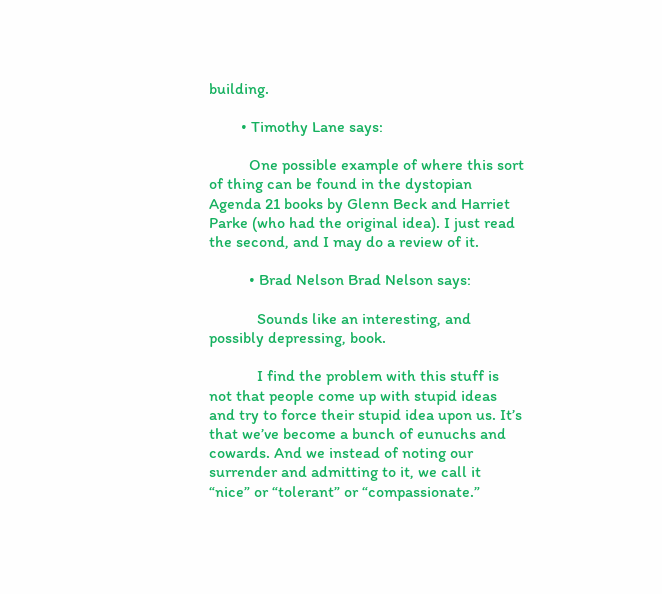building.

        • Timothy Lane says:

          One possible example of where this sort of thing can be found in the dystopian Agenda 21 books by Glenn Beck and Harriet Parke (who had the original idea). I just read the second, and I may do a review of it.

          • Brad Nelson Brad Nelson says:

            Sounds like an interesting, and possibly depressing, book.

            I find the problem with this stuff is not that people come up with stupid ideas and try to force their stupid idea upon us. It’s that we’ve become a bunch of eunuchs and cowards. And we instead of noting our surrender and admitting to it, we call it “nice” or “tolerant” or “compassionate.”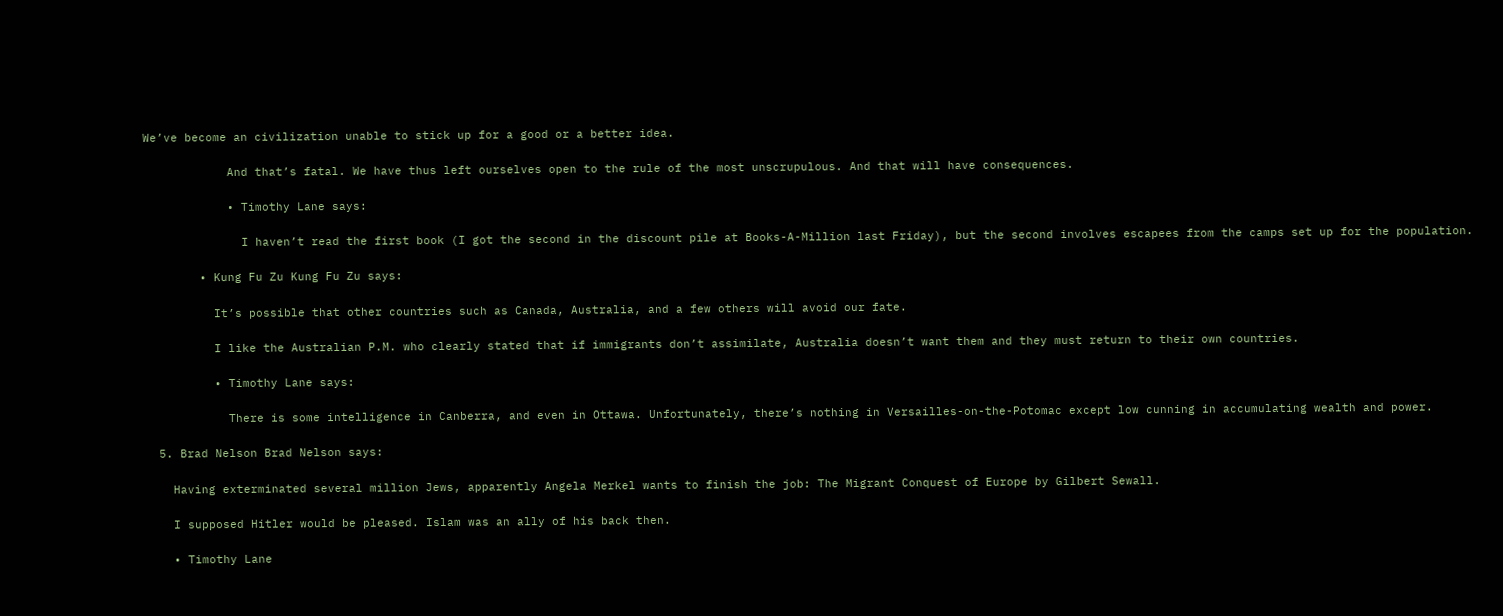We’ve become an civilization unable to stick up for a good or a better idea.

            And that’s fatal. We have thus left ourselves open to the rule of the most unscrupulous. And that will have consequences.

            • Timothy Lane says:

              I haven’t read the first book (I got the second in the discount pile at Books-A-Million last Friday), but the second involves escapees from the camps set up for the population.

        • Kung Fu Zu Kung Fu Zu says:

          It’s possible that other countries such as Canada, Australia, and a few others will avoid our fate.

          I like the Australian P.M. who clearly stated that if immigrants don’t assimilate, Australia doesn’t want them and they must return to their own countries.

          • Timothy Lane says:

            There is some intelligence in Canberra, and even in Ottawa. Unfortunately, there’s nothing in Versailles-on-the-Potomac except low cunning in accumulating wealth and power.

  5. Brad Nelson Brad Nelson says:

    Having exterminated several million Jews, apparently Angela Merkel wants to finish the job: The Migrant Conquest of Europe by Gilbert Sewall.

    I supposed Hitler would be pleased. Islam was an ally of his back then.

    • Timothy Lane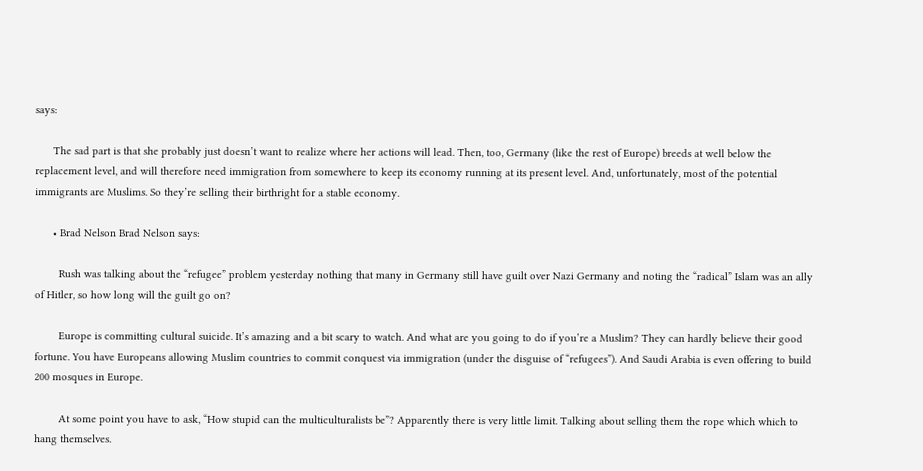says:

      The sad part is that she probably just doesn’t want to realize where her actions will lead. Then, too, Germany (like the rest of Europe) breeds at well below the replacement level, and will therefore need immigration from somewhere to keep its economy running at its present level. And, unfortunately, most of the potential immigrants are Muslims. So they’re selling their birthright for a stable economy.

      • Brad Nelson Brad Nelson says:

        Rush was talking about the “refugee” problem yesterday nothing that many in Germany still have guilt over Nazi Germany and noting the “radical” Islam was an ally of Hitler, so how long will the guilt go on?

        Europe is committing cultural suicide. It’s amazing and a bit scary to watch. And what are you going to do if you’re a Muslim? They can hardly believe their good fortune. You have Europeans allowing Muslim countries to commit conquest via immigration (under the disguise of “refugees”). And Saudi Arabia is even offering to build 200 mosques in Europe.

        At some point you have to ask, “How stupid can the multiculturalists be”? Apparently there is very little limit. Talking about selling them the rope which which to hang themselves.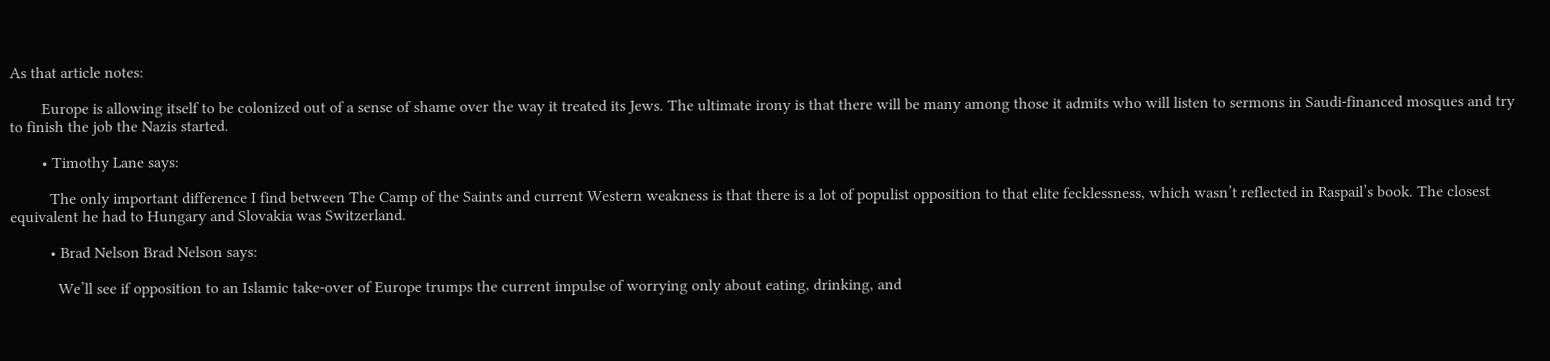As that article notes:

        Europe is allowing itself to be colonized out of a sense of shame over the way it treated its Jews. The ultimate irony is that there will be many among those it admits who will listen to sermons in Saudi-financed mosques and try to finish the job the Nazis started.

        • Timothy Lane says:

          The only important difference I find between The Camp of the Saints and current Western weakness is that there is a lot of populist opposition to that elite fecklessness, which wasn’t reflected in Raspail’s book. The closest equivalent he had to Hungary and Slovakia was Switzerland.

          • Brad Nelson Brad Nelson says:

            We’ll see if opposition to an Islamic take-over of Europe trumps the current impulse of worrying only about eating, drinking, and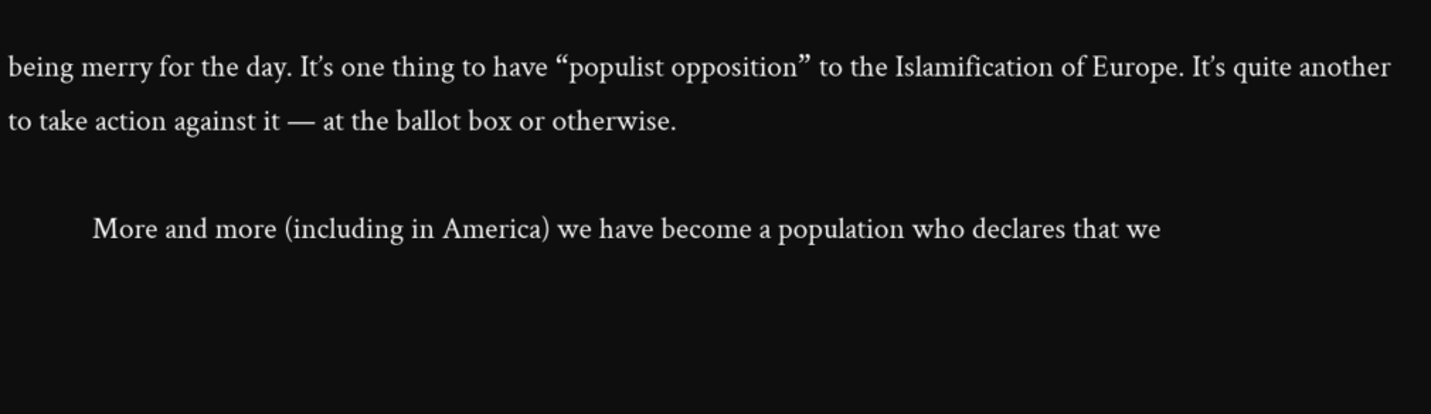being merry for the day. It’s one thing to have “populist opposition” to the Islamification of Europe. It’s quite another to take action against it — at the ballot box or otherwise.

            More and more (including in America) we have become a population who declares that we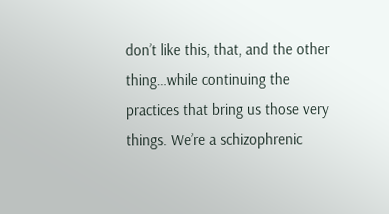don’t like this, that, and the other thing…while continuing the practices that bring us those very things. We’re a schizophrenic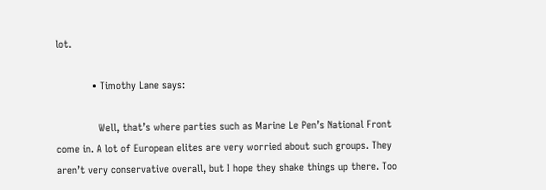lot.

            • Timothy Lane says:

              Well, that’s where parties such as Marine Le Pen’s National Front come in. A lot of European elites are very worried about such groups. They aren’t very conservative overall, but I hope they shake things up there. Too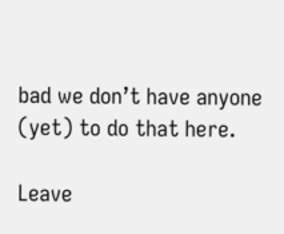bad we don’t have anyone (yet) to do that here.

Leave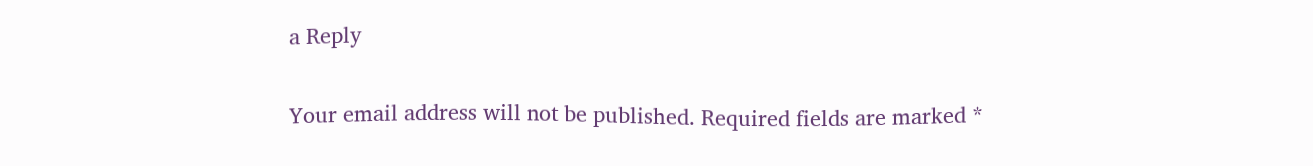a Reply

Your email address will not be published. Required fields are marked *